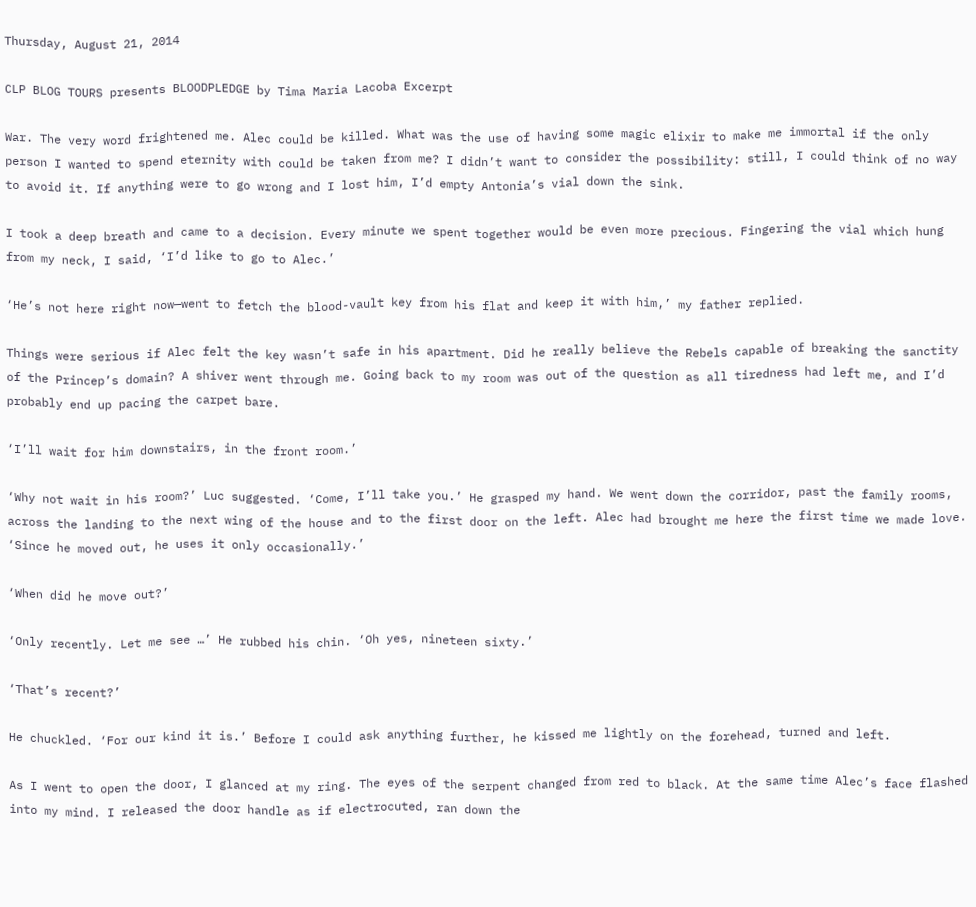Thursday, August 21, 2014

CLP BLOG TOURS presents BLOODPLEDGE by Tima Maria Lacoba Excerpt

War. The very word frightened me. Alec could be killed. What was the use of having some magic elixir to make me immortal if the only person I wanted to spend eternity with could be taken from me? I didn’t want to consider the possibility: still, I could think of no way to avoid it. If anything were to go wrong and I lost him, I’d empty Antonia’s vial down the sink.

I took a deep breath and came to a decision. Every minute we spent together would be even more precious. Fingering the vial which hung from my neck, I said, ‘I’d like to go to Alec.’

‘He’s not here right now—went to fetch the blood-vault key from his flat and keep it with him,’ my father replied.

Things were serious if Alec felt the key wasn’t safe in his apartment. Did he really believe the Rebels capable of breaking the sanctity of the Princep’s domain? A shiver went through me. Going back to my room was out of the question as all tiredness had left me, and I’d probably end up pacing the carpet bare.

‘I’ll wait for him downstairs, in the front room.’

‘Why not wait in his room?’ Luc suggested. ‘Come, I’ll take you.’ He grasped my hand. We went down the corridor, past the family rooms, across the landing to the next wing of the house and to the first door on the left. Alec had brought me here the first time we made love. ‘Since he moved out, he uses it only occasionally.’

‘When did he move out?’

‘Only recently. Let me see …’ He rubbed his chin. ‘Oh yes, nineteen sixty.’

‘That’s recent?’

He chuckled. ‘For our kind it is.’ Before I could ask anything further, he kissed me lightly on the forehead, turned and left.

As I went to open the door, I glanced at my ring. The eyes of the serpent changed from red to black. At the same time Alec’s face flashed into my mind. I released the door handle as if electrocuted, ran down the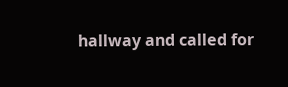hallway and called for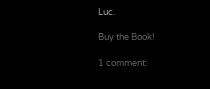Luc.

Buy the Book!

1 comment: